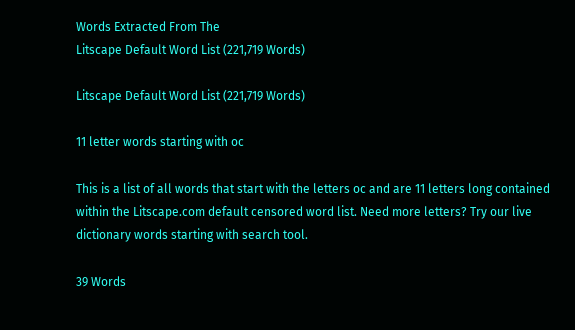Words Extracted From The
Litscape Default Word List (221,719 Words)

Litscape Default Word List (221,719 Words)

11 letter words starting with oc

This is a list of all words that start with the letters oc and are 11 letters long contained within the Litscape.com default censored word list. Need more letters? Try our live dictionary words starting with search tool.

39 Words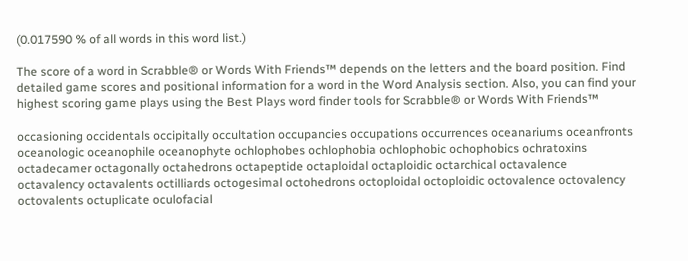(0.017590 % of all words in this word list.)

The score of a word in Scrabble® or Words With Friends™ depends on the letters and the board position. Find detailed game scores and positional information for a word in the Word Analysis section. Also, you can find your highest scoring game plays using the Best Plays word finder tools for Scrabble® or Words With Friends™

occasioning occidentals occipitally occultation occupancies occupations occurrences oceanariums oceanfronts oceanologic oceanophile oceanophyte ochlophobes ochlophobia ochlophobic ochophobics ochratoxins octadecamer octagonally octahedrons octapeptide octaploidal octaploidic octarchical octavalence octavalency octavalents octilliards octogesimal octohedrons octoploidal octoploidic octovalence octovalency octovalents octuplicate oculofacial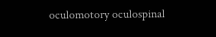oculomotory oculospinal